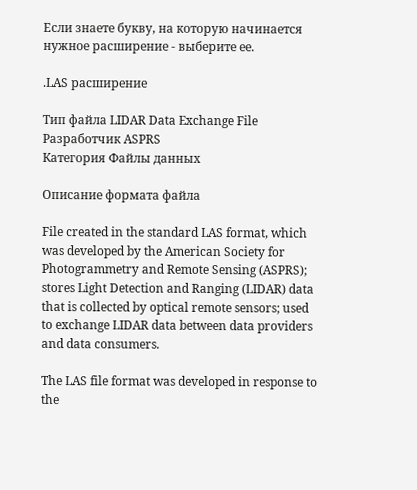Если знаете букву, на которую начинается нужное расширение - выберите ее.

.LAS расширение

Тип файла LIDAR Data Exchange File
Разработчик ASPRS
Категория Файлы данных

Описание формата файла

File created in the standard LAS format, which was developed by the American Society for Photogrammetry and Remote Sensing (ASPRS); stores Light Detection and Ranging (LIDAR) data that is collected by optical remote sensors; used to exchange LIDAR data between data providers and data consumers.

The LAS file format was developed in response to the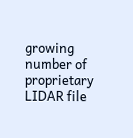growing number of proprietary LIDAR file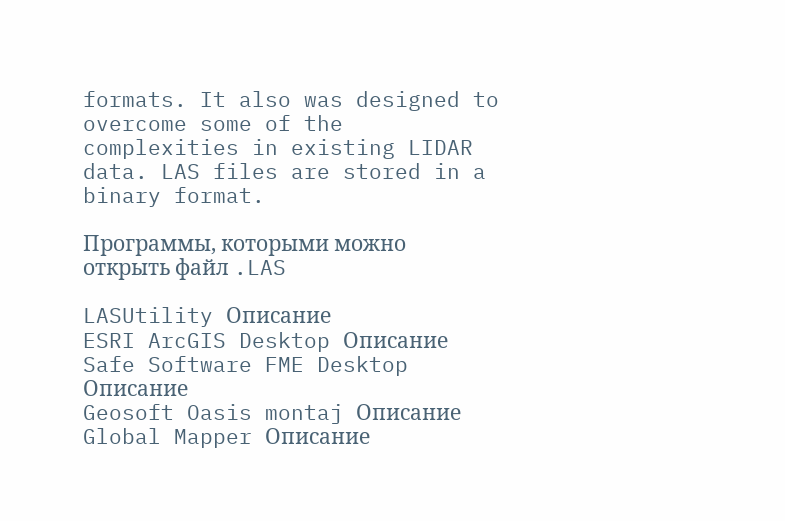formats. It also was designed to overcome some of the complexities in existing LIDAR data. LAS files are stored in a binary format.

Программы, которыми можно открыть файл .LAS

LASUtility Описание
ESRI ArcGIS Desktop Описание
Safe Software FME Desktop Описание
Geosoft Oasis montaj Описание
Global Mapper Описание